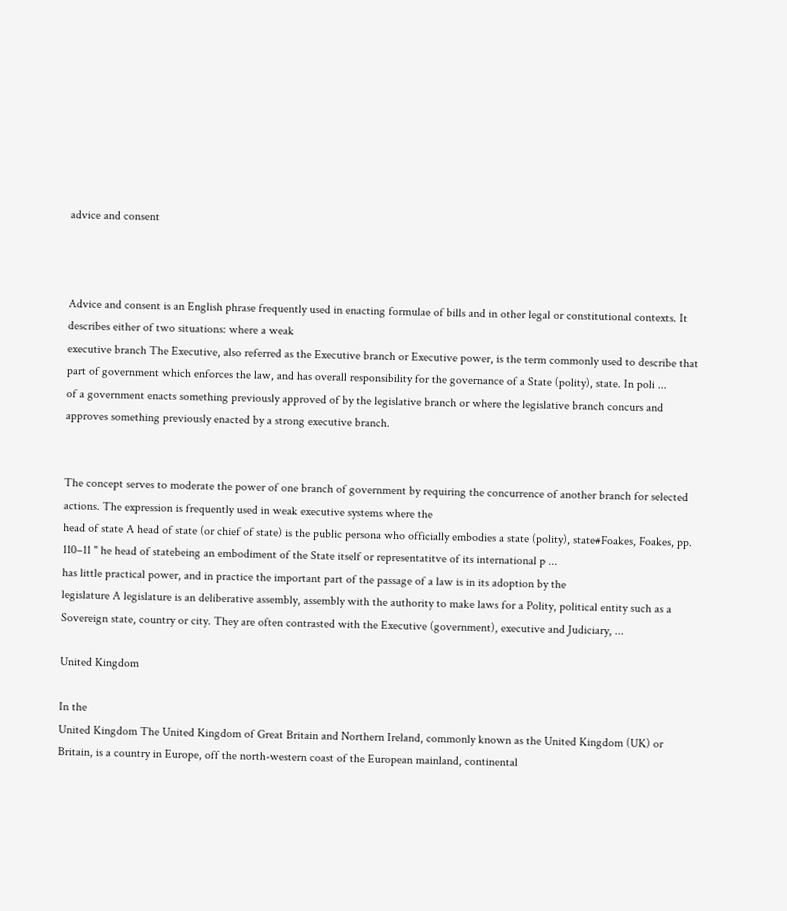advice and consent



Advice and consent is an English phrase frequently used in enacting formulae of bills and in other legal or constitutional contexts. It describes either of two situations: where a weak
executive branch The Executive, also referred as the Executive branch or Executive power, is the term commonly used to describe that part of government which enforces the law, and has overall responsibility for the governance of a State (polity), state. In poli ...
of a government enacts something previously approved of by the legislative branch or where the legislative branch concurs and approves something previously enacted by a strong executive branch.


The concept serves to moderate the power of one branch of government by requiring the concurrence of another branch for selected actions. The expression is frequently used in weak executive systems where the
head of state A head of state (or chief of state) is the public persona who officially embodies a state (polity), state#Foakes, Foakes, pp. 110–11 " he head of statebeing an embodiment of the State itself or representatitve of its international p ...
has little practical power, and in practice the important part of the passage of a law is in its adoption by the
legislature A legislature is an deliberative assembly, assembly with the authority to make laws for a Polity, political entity such as a Sovereign state, country or city. They are often contrasted with the Executive (government), executive and Judiciary, ...

United Kingdom

In the
United Kingdom The United Kingdom of Great Britain and Northern Ireland, commonly known as the United Kingdom (UK) or Britain, is a country in Europe, off the north-western coast of the European mainland, continental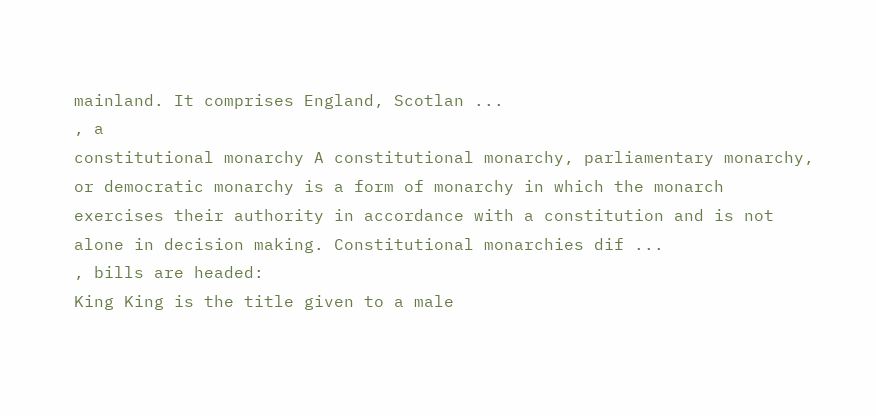mainland. It comprises England, Scotlan ...
, a
constitutional monarchy A constitutional monarchy, parliamentary monarchy, or democratic monarchy is a form of monarchy in which the monarch exercises their authority in accordance with a constitution and is not alone in decision making. Constitutional monarchies dif ...
, bills are headed:
King King is the title given to a male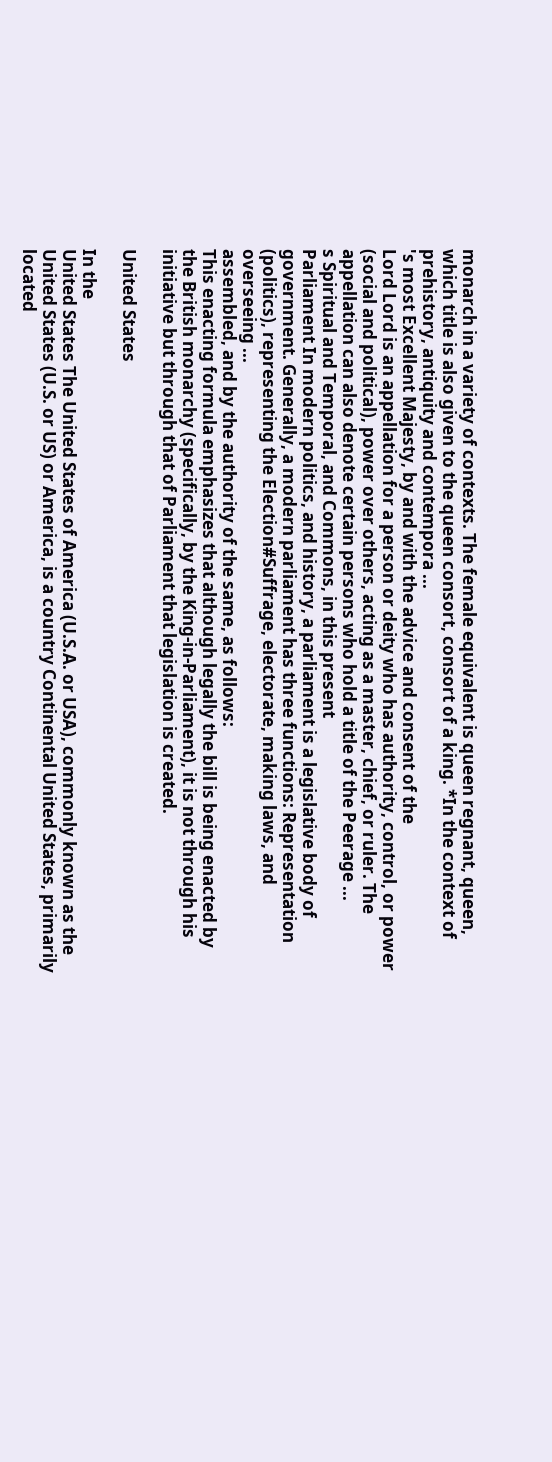monarch in a variety of contexts. The female equivalent is queen regnant, queen, which title is also given to the queen consort, consort of a king. *In the context of prehistory, antiquity and contempora ...
's most Excellent Majesty, by and with the advice and consent of the
Lord Lord is an appellation for a person or deity who has authority, control, or power (social and political), power over others, acting as a master, chief, or ruler. The appellation can also denote certain persons who hold a title of the Peerage ...
s Spiritual and Temporal, and Commons, in this present
Parliament In modern politics, and history, a parliament is a legislative body of government. Generally, a modern parliament has three functions: Representation (politics), representing the Election#Suffrage, electorate, making laws, and overseeing ...
assembled, and by the authority of the same, as follows:
This enacting formula emphasizes that although legally the bill is being enacted by the British monarchy (specifically, by the King-in-Parliament), it is not through his initiative but through that of Parliament that legislation is created.

United States

In the
United States The United States of America (U.S.A. or USA), commonly known as the United States (U.S. or US) or America, is a country Continental United States, primarily located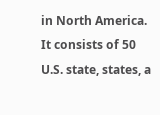in North America. It consists of 50 U.S. state, states, a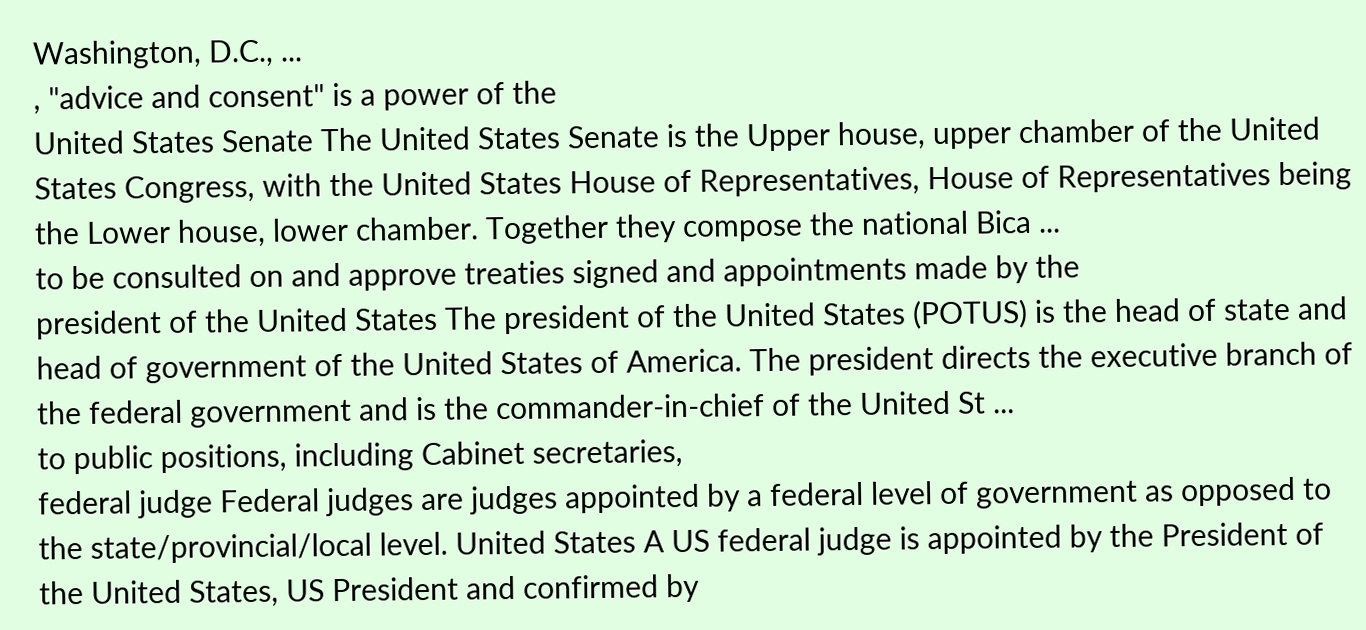Washington, D.C., ...
, "advice and consent" is a power of the
United States Senate The United States Senate is the Upper house, upper chamber of the United States Congress, with the United States House of Representatives, House of Representatives being the Lower house, lower chamber. Together they compose the national Bica ...
to be consulted on and approve treaties signed and appointments made by the
president of the United States The president of the United States (POTUS) is the head of state and head of government of the United States of America. The president directs the executive branch of the federal government and is the commander-in-chief of the United St ...
to public positions, including Cabinet secretaries,
federal judge Federal judges are judges appointed by a federal level of government as opposed to the state/provincial/local level. United States A US federal judge is appointed by the President of the United States, US President and confirmed by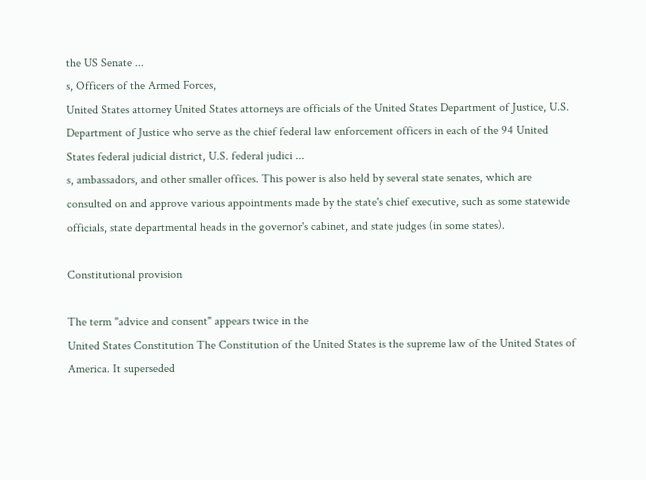the US Senate ...
s, Officers of the Armed Forces,
United States attorney United States attorneys are officials of the United States Department of Justice, U.S. Department of Justice who serve as the chief federal law enforcement officers in each of the 94 United States federal judicial district, U.S. federal judici ...
s, ambassadors, and other smaller offices. This power is also held by several state senates, which are consulted on and approve various appointments made by the state's chief executive, such as some statewide officials, state departmental heads in the governor's cabinet, and state judges (in some states).

Constitutional provision

The term "advice and consent" appears twice in the
United States Constitution The Constitution of the United States is the supreme law of the United States of America. It superseded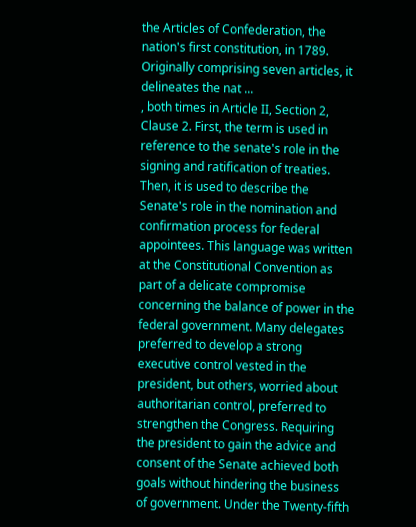the Articles of Confederation, the nation's first constitution, in 1789. Originally comprising seven articles, it delineates the nat ...
, both times in Article II, Section 2, Clause 2. First, the term is used in reference to the senate's role in the signing and ratification of treaties. Then, it is used to describe the Senate's role in the nomination and confirmation process for federal appointees. This language was written at the Constitutional Convention as part of a delicate compromise concerning the balance of power in the federal government. Many delegates preferred to develop a strong executive control vested in the president, but others, worried about authoritarian control, preferred to strengthen the Congress. Requiring the president to gain the advice and consent of the Senate achieved both goals without hindering the business of government. Under the Twenty-fifth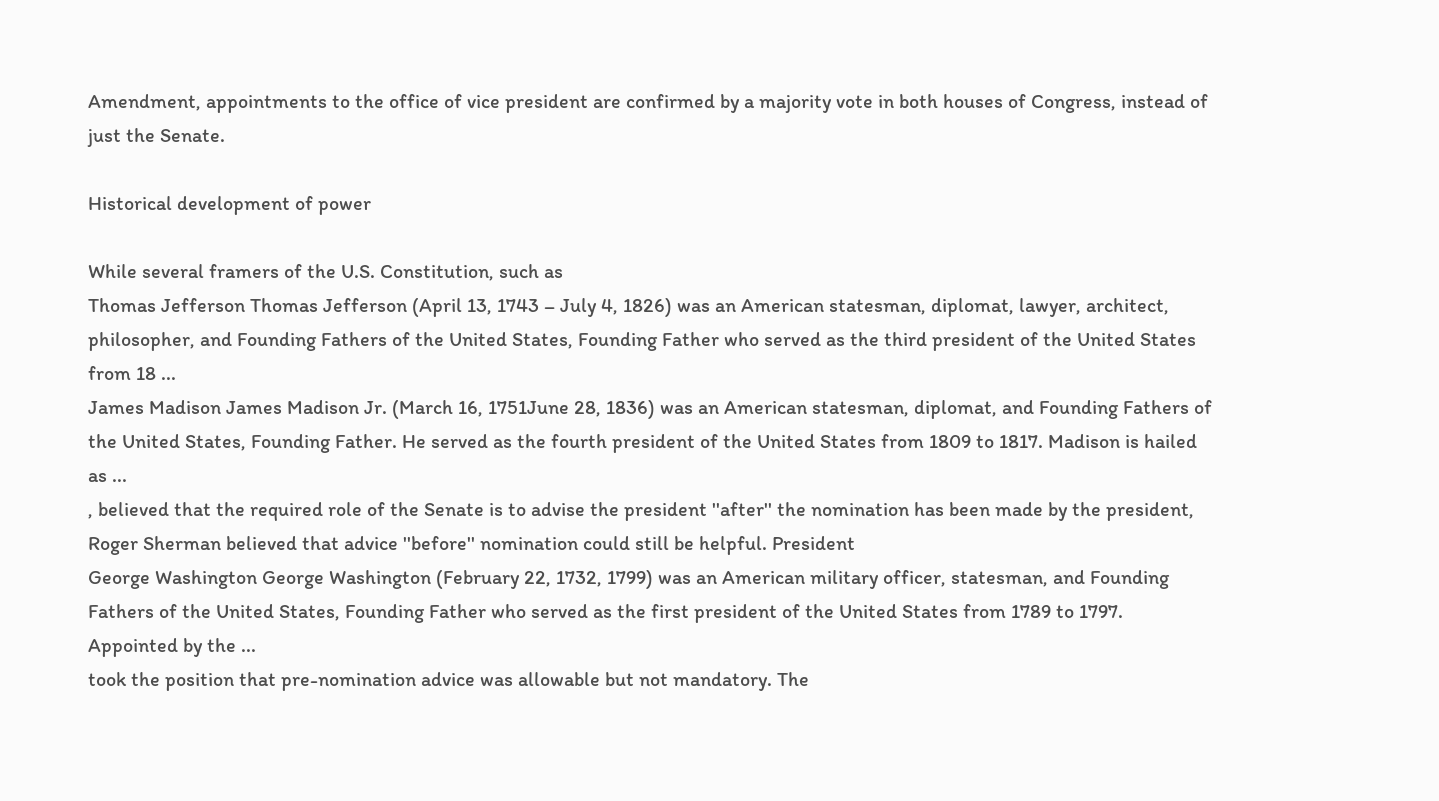Amendment, appointments to the office of vice president are confirmed by a majority vote in both houses of Congress, instead of just the Senate.

Historical development of power

While several framers of the U.S. Constitution, such as
Thomas Jefferson Thomas Jefferson (April 13, 1743 – July 4, 1826) was an American statesman, diplomat, lawyer, architect, philosopher, and Founding Fathers of the United States, Founding Father who served as the third president of the United States from 18 ...
James Madison James Madison Jr. (March 16, 1751June 28, 1836) was an American statesman, diplomat, and Founding Fathers of the United States, Founding Father. He served as the fourth president of the United States from 1809 to 1817. Madison is hailed as ...
, believed that the required role of the Senate is to advise the president ''after'' the nomination has been made by the president, Roger Sherman believed that advice ''before'' nomination could still be helpful. President
George Washington George Washington (February 22, 1732, 1799) was an American military officer, statesman, and Founding Fathers of the United States, Founding Father who served as the first president of the United States from 1789 to 1797. Appointed by the ...
took the position that pre-nomination advice was allowable but not mandatory. The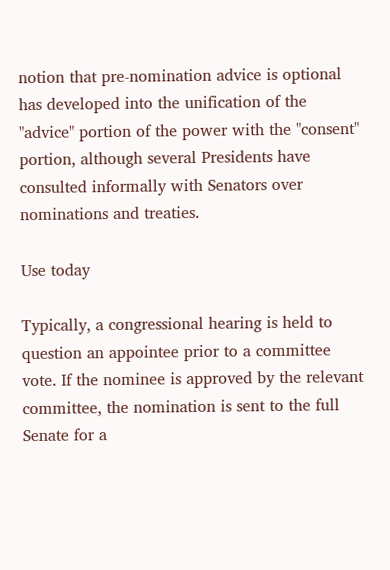notion that pre-nomination advice is optional has developed into the unification of the "advice" portion of the power with the "consent" portion, although several Presidents have consulted informally with Senators over nominations and treaties.

Use today

Typically, a congressional hearing is held to question an appointee prior to a committee vote. If the nominee is approved by the relevant committee, the nomination is sent to the full Senate for a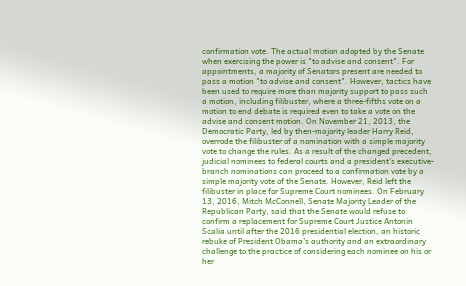confirmation vote. The actual motion adopted by the Senate when exercising the power is "to advise and consent". For appointments, a majority of Senators present are needed to pass a motion "to advise and consent". However, tactics have been used to require more than majority support to pass such a motion, including filibuster, where a three-fifths vote on a motion to end debate is required even to take a vote on the advise and consent motion. On November 21, 2013, the Democratic Party, led by then-majority leader Harry Reid, overrode the filibuster of a nomination with a simple majority vote to change the rules. As a result of the changed precedent, judicial nominees to federal courts and a president's executive-branch nominations can proceed to a confirmation vote by a simple majority vote of the Senate. However, Reid left the filibuster in place for Supreme Court nominees. On February 13, 2016, Mitch McConnell, Senate Majority Leader of the Republican Party, said that the Senate would refuse to confirm a replacement for Supreme Court Justice Antonin Scalia until after the 2016 presidential election, an historic rebuke of President Obama’s authority and an extraordinary challenge to the practice of considering each nominee on his or her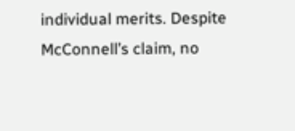individual merits. Despite McConnell’s claim, no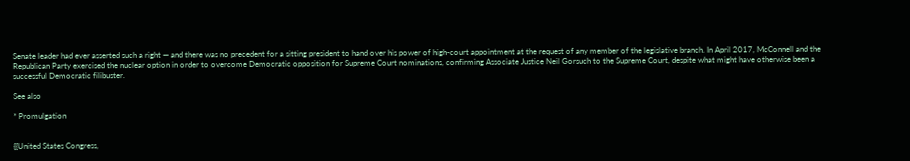Senate leader had ever asserted such a right — and there was no precedent for a sitting president to hand over his power of high-court appointment at the request of any member of the legislative branch. In April 2017, McConnell and the Republican Party exercised the nuclear option in order to overcome Democratic opposition for Supreme Court nominations, confirming Associate Justice Neil Gorsuch to the Supreme Court, despite what might have otherwise been a successful Democratic filibuster.

See also

* Promulgation


{{United States Congress,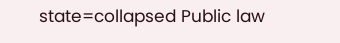state=collapsed Public law